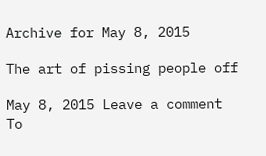Archive for May 8, 2015

The art of pissing people off

May 8, 2015 Leave a comment
To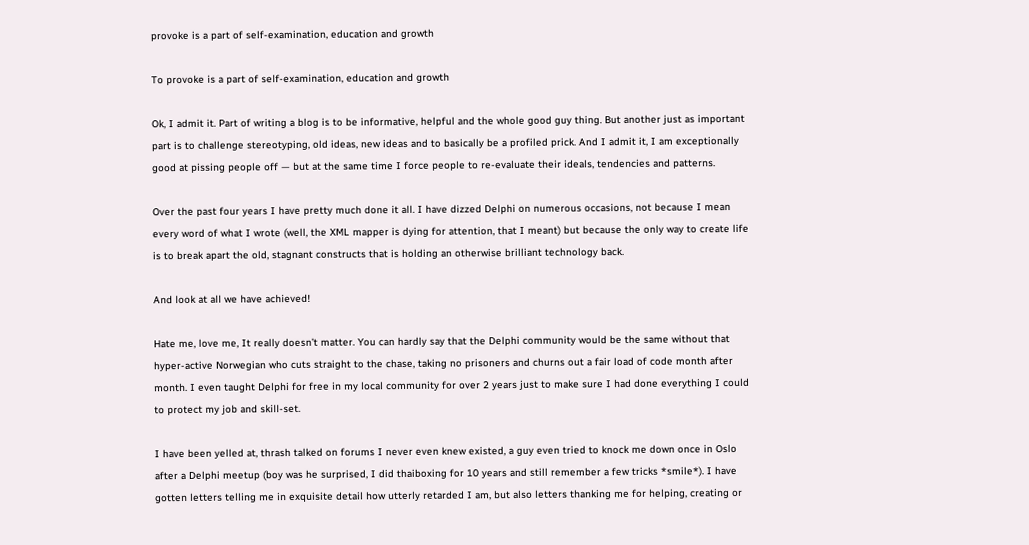provoke is a part of self-examination, education and growth

To provoke is a part of self-examination, education and growth

Ok, I admit it. Part of writing a blog is to be informative, helpful and the whole good guy thing. But another just as important part is to challenge stereotyping, old ideas, new ideas and to basically be a profiled prick. And I admit it, I am exceptionally good at pissing people off — but at the same time I force people to re-evaluate their ideals, tendencies and patterns.

Over the past four years I have pretty much done it all. I have dizzed Delphi on numerous occasions, not because I mean every word of what I wrote (well, the XML mapper is dying for attention, that I meant) but because the only way to create life is to break apart the old, stagnant constructs that is holding an otherwise brilliant technology back.

And look at all we have achieved!

Hate me, love me, It really doesn’t matter. You can hardly say that the Delphi community would be the same without that hyper-active Norwegian who cuts straight to the chase, taking no prisoners and churns out a fair load of code month after month. I even taught Delphi for free in my local community for over 2 years just to make sure I had done everything I could to protect my job and skill-set.

I have been yelled at, thrash talked on forums I never even knew existed, a guy even tried to knock me down once in Oslo after a Delphi meetup (boy was he surprised, I did thaiboxing for 10 years and still remember a few tricks *smile*). I have gotten letters telling me in exquisite detail how utterly retarded I am, but also letters thanking me for helping, creating or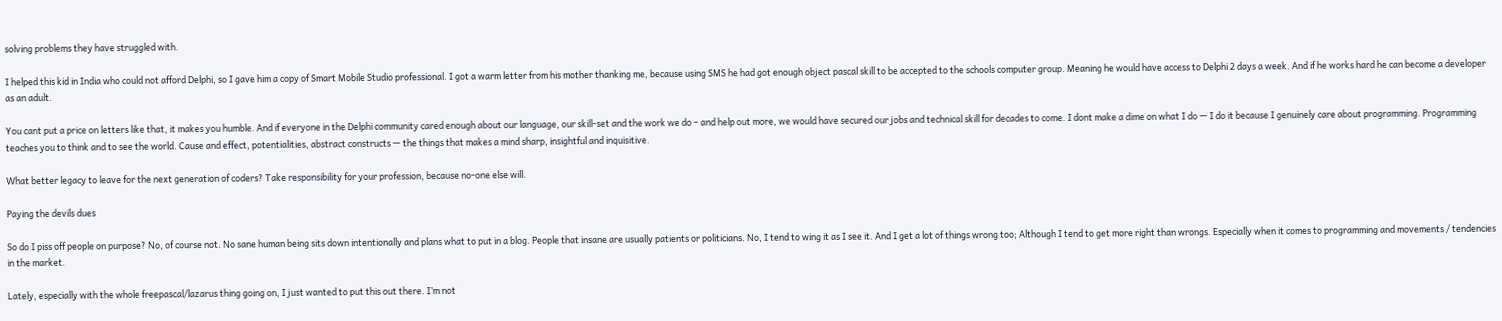solving problems they have struggled with.

I helped this kid in India who could not afford Delphi, so I gave him a copy of Smart Mobile Studio professional. I got a warm letter from his mother thanking me, because using SMS he had got enough object pascal skill to be accepted to the schools computer group. Meaning he would have access to Delphi 2 days a week. And if he works hard he can become a developer as an adult.

You cant put a price on letters like that, it makes you humble. And if everyone in the Delphi community cared enough about our language, our skill-set and the work we do – and help out more, we would have secured our jobs and technical skill for decades to come. I dont make a dime on what I do — I do it because I genuinely care about programming. Programming teaches you to think and to see the world. Cause and effect, potentialities, abstract constructs — the things that makes a mind sharp, insightful and inquisitive.

What better legacy to leave for the next generation of coders? Take responsibility for your profession, because no-one else will.

Paying the devils dues

So do I piss off people on purpose? No, of course not. No sane human being sits down intentionally and plans what to put in a blog. People that insane are usually patients or politicians. No, I tend to wing it as I see it. And I get a lot of things wrong too; Although I tend to get more right than wrongs. Especially when it comes to programming and movements / tendencies in the market.

Lately, especially with the whole freepascal/lazarus thing going on, I just wanted to put this out there. I’m not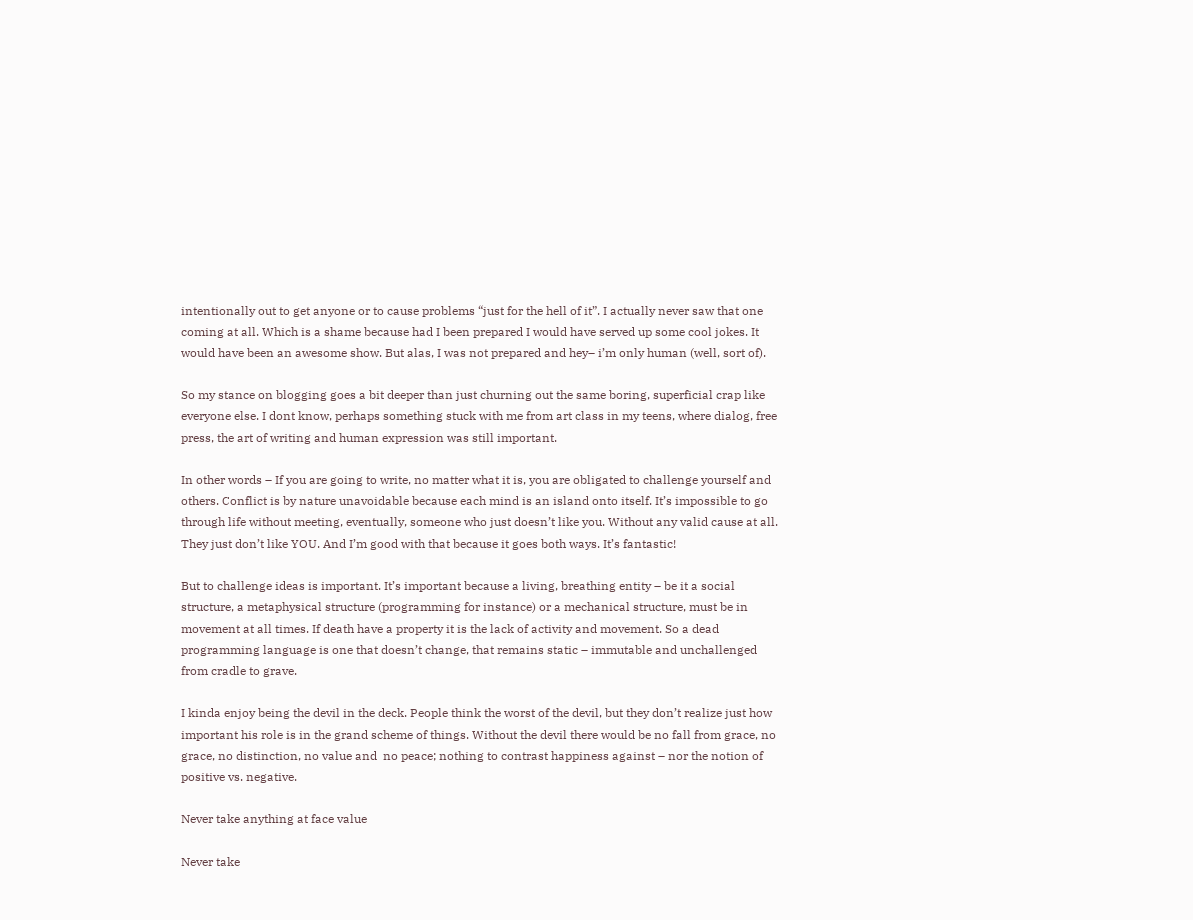intentionally out to get anyone or to cause problems “just for the hell of it”. I actually never saw that one coming at all. Which is a shame because had I been prepared I would have served up some cool jokes. It would have been an awesome show. But alas, I was not prepared and hey– i’m only human (well, sort of).

So my stance on blogging goes a bit deeper than just churning out the same boring, superficial crap like everyone else. I dont know, perhaps something stuck with me from art class in my teens, where dialog, free press, the art of writing and human expression was still important.

In other words – If you are going to write, no matter what it is, you are obligated to challenge yourself and others. Conflict is by nature unavoidable because each mind is an island onto itself. It’s impossible to go through life without meeting, eventually, someone who just doesn’t like you. Without any valid cause at all. They just don’t like YOU. And I’m good with that because it goes both ways. It’s fantastic!

But to challenge ideas is important. It’s important because a living, breathing entity – be it a social structure, a metaphysical structure (programming for instance) or a mechanical structure, must be in movement at all times. If death have a property it is the lack of activity and movement. So a dead programming language is one that doesn’t change, that remains static – immutable and unchallenged from cradle to grave.

I kinda enjoy being the devil in the deck. People think the worst of the devil, but they don’t realize just how important his role is in the grand scheme of things. Without the devil there would be no fall from grace, no grace, no distinction, no value and  no peace; nothing to contrast happiness against – nor the notion of positive vs. negative.

Never take anything at face value

Never take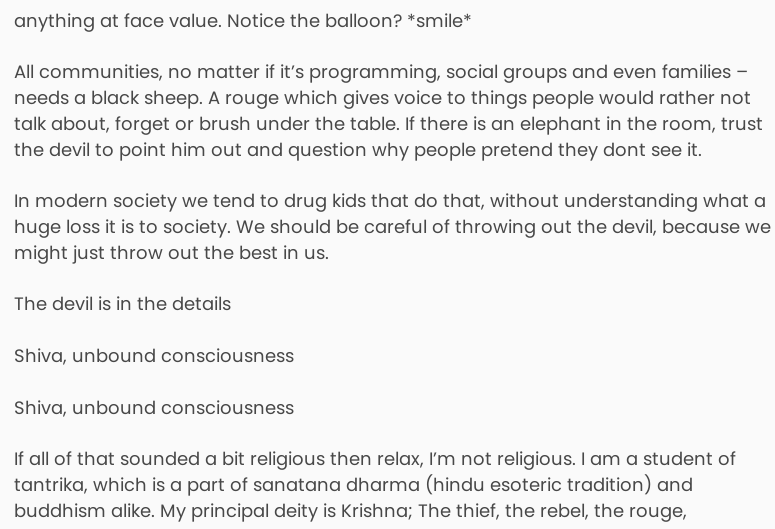anything at face value. Notice the balloon? *smile*

All communities, no matter if it’s programming, social groups and even families – needs a black sheep. A rouge which gives voice to things people would rather not talk about, forget or brush under the table. If there is an elephant in the room, trust the devil to point him out and question why people pretend they dont see it.

In modern society we tend to drug kids that do that, without understanding what a huge loss it is to society. We should be careful of throwing out the devil, because we might just throw out the best in us.

The devil is in the details

Shiva, unbound consciousness

Shiva, unbound consciousness

If all of that sounded a bit religious then relax, I’m not religious. I am a student of tantrika, which is a part of sanatana dharma (hindu esoteric tradition) and buddhism alike. My principal deity is Krishna; The thief, the rebel, the rouge,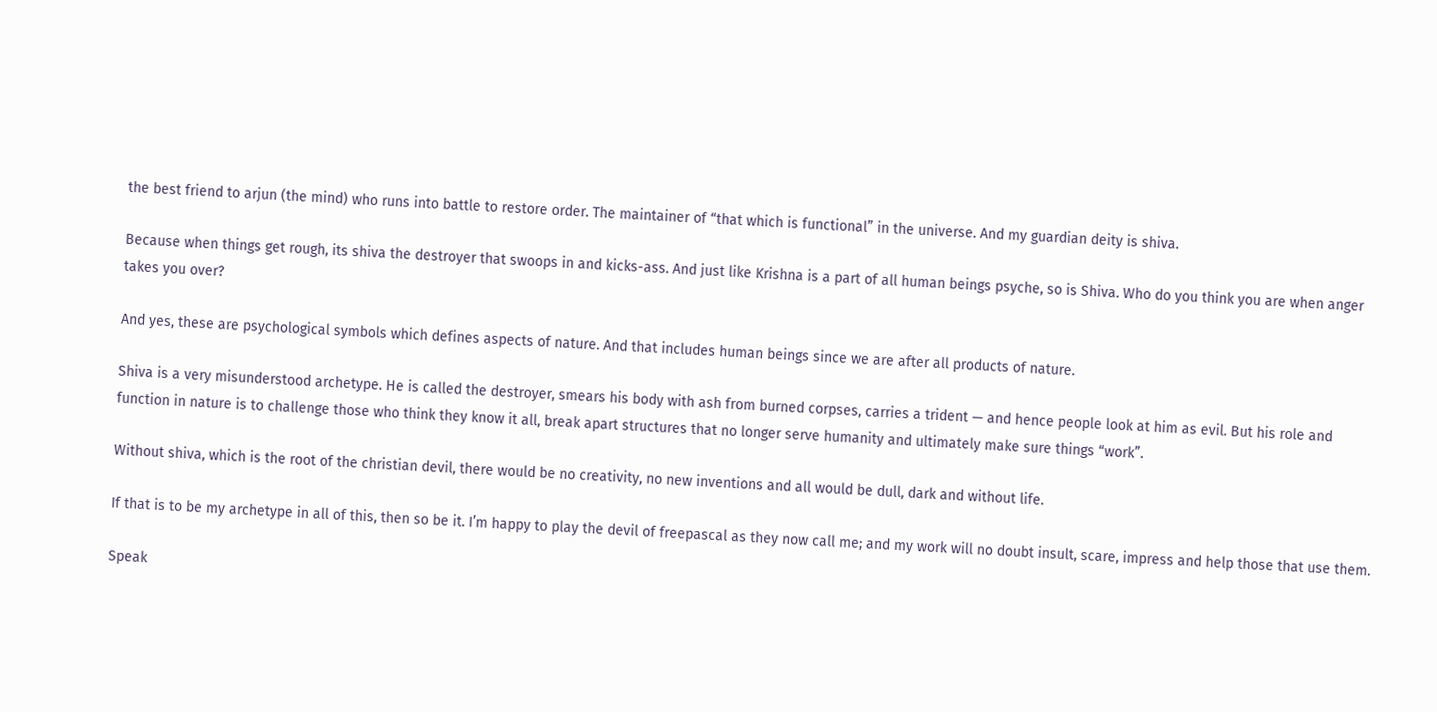the best friend to arjun (the mind) who runs into battle to restore order. The maintainer of “that which is functional” in the universe. And my guardian deity is shiva.

Because when things get rough, its shiva the destroyer that swoops in and kicks-ass. And just like Krishna is a part of all human beings psyche, so is Shiva. Who do you think you are when anger takes you over?

And yes, these are psychological symbols which defines aspects of nature. And that includes human beings since we are after all products of nature.

Shiva is a very misunderstood archetype. He is called the destroyer, smears his body with ash from burned corpses, carries a trident — and hence people look at him as evil. But his role and function in nature is to challenge those who think they know it all, break apart structures that no longer serve humanity and ultimately make sure things “work”.

Without shiva, which is the root of the christian devil, there would be no creativity, no new inventions and all would be dull, dark and without life.

If that is to be my archetype in all of this, then so be it. I’m happy to play the devil of freepascal as they now call me; and my work will no doubt insult, scare, impress and help those that use them.

Speak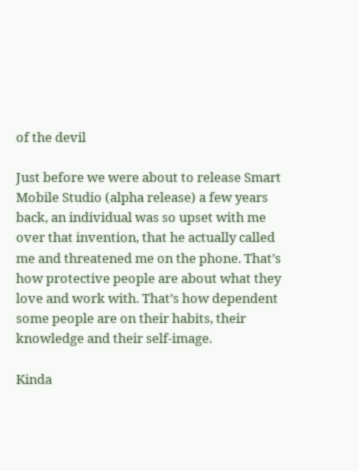of the devil

Just before we were about to release Smart Mobile Studio (alpha release) a few years back, an individual was so upset with me over that invention, that he actually called me and threatened me on the phone. That’s how protective people are about what they love and work with. That’s how dependent some people are on their habits, their knowledge and their self-image.

Kinda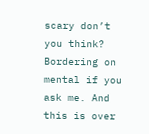scary don’t you think? Bordering on mental if you ask me. And this is over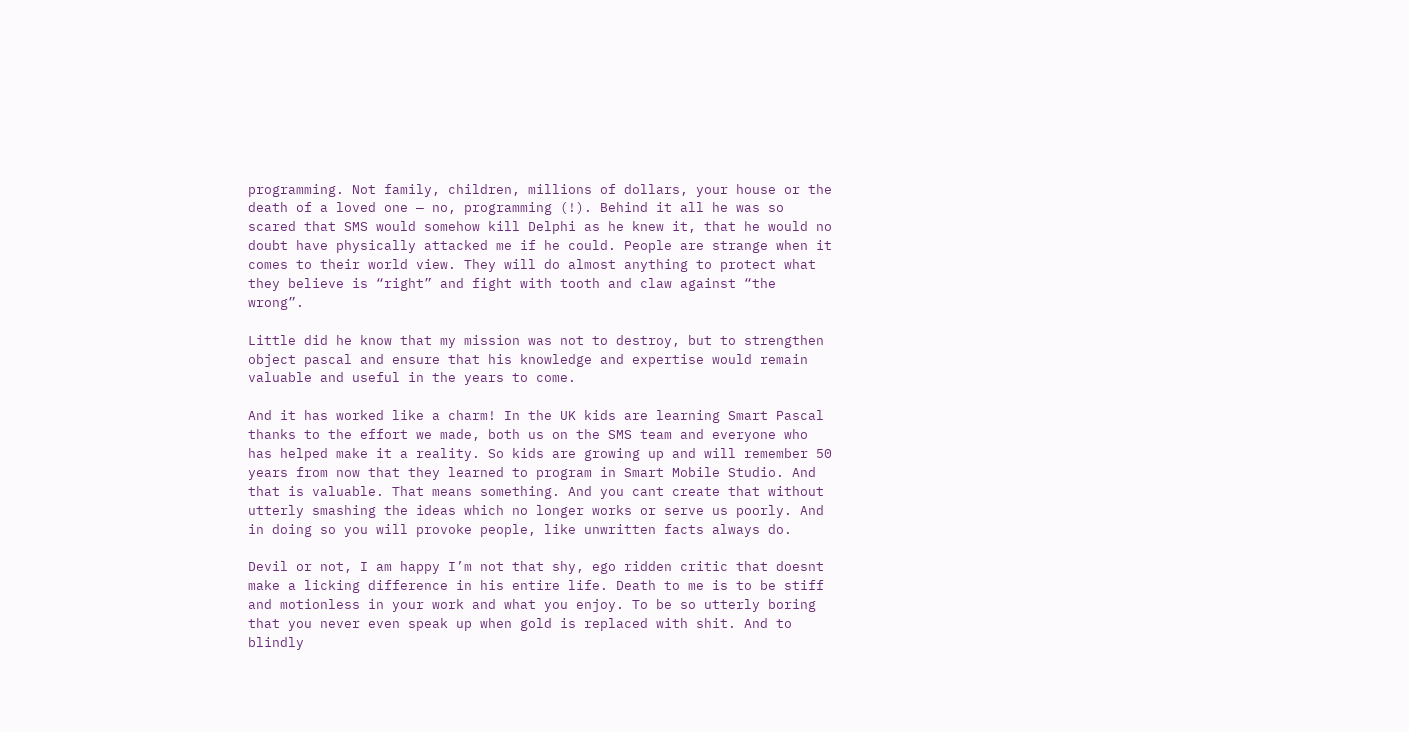programming. Not family, children, millions of dollars, your house or the death of a loved one — no, programming (!). Behind it all he was so scared that SMS would somehow kill Delphi as he knew it, that he would no doubt have physically attacked me if he could. People are strange when it comes to their world view. They will do almost anything to protect what they believe is “right” and fight with tooth and claw against “the wrong”.

Little did he know that my mission was not to destroy, but to strengthen object pascal and ensure that his knowledge and expertise would remain valuable and useful in the years to come.

And it has worked like a charm! In the UK kids are learning Smart Pascal thanks to the effort we made, both us on the SMS team and everyone who has helped make it a reality. So kids are growing up and will remember 50 years from now that they learned to program in Smart Mobile Studio. And that is valuable. That means something. And you cant create that without utterly smashing the ideas which no longer works or serve us poorly. And in doing so you will provoke people, like unwritten facts always do.

Devil or not, I am happy I’m not that shy, ego ridden critic that doesnt make a licking difference in his entire life. Death to me is to be stiff and motionless in your work and what you enjoy. To be so utterly boring that you never even speak up when gold is replaced with shit. And to blindly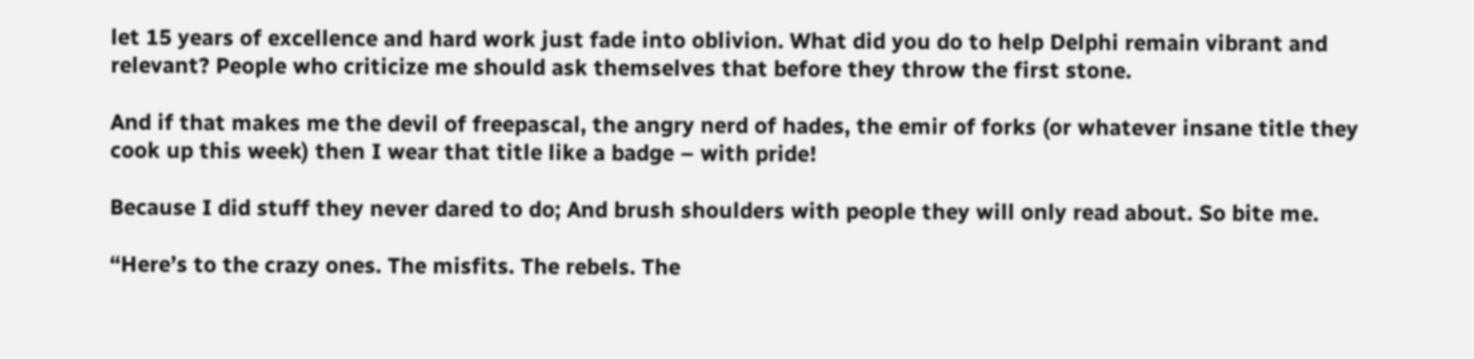let 15 years of excellence and hard work just fade into oblivion. What did you do to help Delphi remain vibrant and relevant? People who criticize me should ask themselves that before they throw the first stone.

And if that makes me the devil of freepascal, the angry nerd of hades, the emir of forks (or whatever insane title they cook up this week) then I wear that title like a badge – with pride!

Because I did stuff they never dared to do; And brush shoulders with people they will only read about. So bite me.

“Here’s to the crazy ones. The misfits. The rebels. The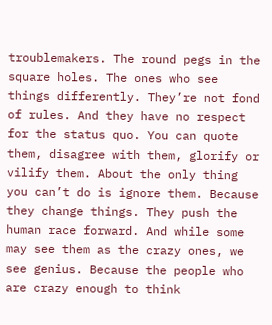troublemakers. The round pegs in the square holes. The ones who see things differently. They’re not fond of rules. And they have no respect for the status quo. You can quote them, disagree with them, glorify or vilify them. About the only thing you can’t do is ignore them. Because they change things. They push the human race forward. And while some may see them as the crazy ones, we see genius. Because the people who are crazy enough to think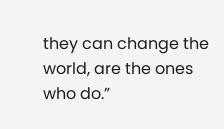they can change the world, are the ones who do.”